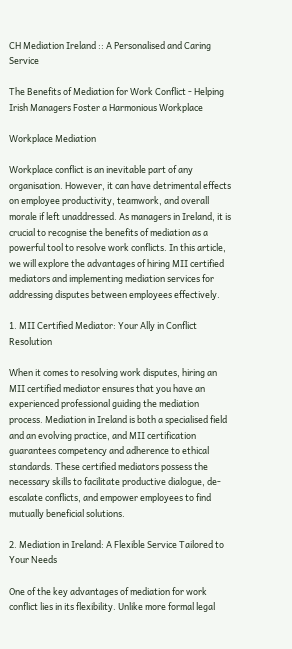CH Mediation Ireland :: A Personalised and Caring Service

The Benefits of Mediation for Work Conflict - Helping Irish Managers Foster a Harmonious Workplace

Workplace Mediation

Workplace conflict is an inevitable part of any organisation. However, it can have detrimental effects on employee productivity, teamwork, and overall morale if left unaddressed. As managers in Ireland, it is crucial to recognise the benefits of mediation as a powerful tool to resolve work conflicts. In this article, we will explore the advantages of hiring MII certified mediators and implementing mediation services for addressing disputes between employees effectively.

1. MII Certified Mediator: Your Ally in Conflict Resolution

When it comes to resolving work disputes, hiring an MII certified mediator ensures that you have an experienced professional guiding the mediation process. Mediation in Ireland is both a specialised field and an evolving practice, and MII certification guarantees competency and adherence to ethical standards. These certified mediators possess the necessary skills to facilitate productive dialogue, de-escalate conflicts, and empower employees to find mutually beneficial solutions.

2. Mediation in Ireland: A Flexible Service Tailored to Your Needs

One of the key advantages of mediation for work conflict lies in its flexibility. Unlike more formal legal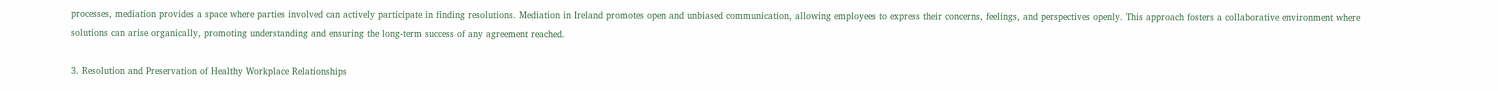processes, mediation provides a space where parties involved can actively participate in finding resolutions. Mediation in Ireland promotes open and unbiased communication, allowing employees to express their concerns, feelings, and perspectives openly. This approach fosters a collaborative environment where solutions can arise organically, promoting understanding and ensuring the long-term success of any agreement reached.

3. Resolution and Preservation of Healthy Workplace Relationships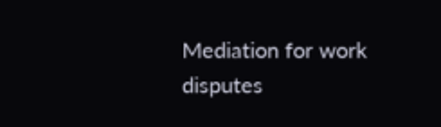Mediation for work disputes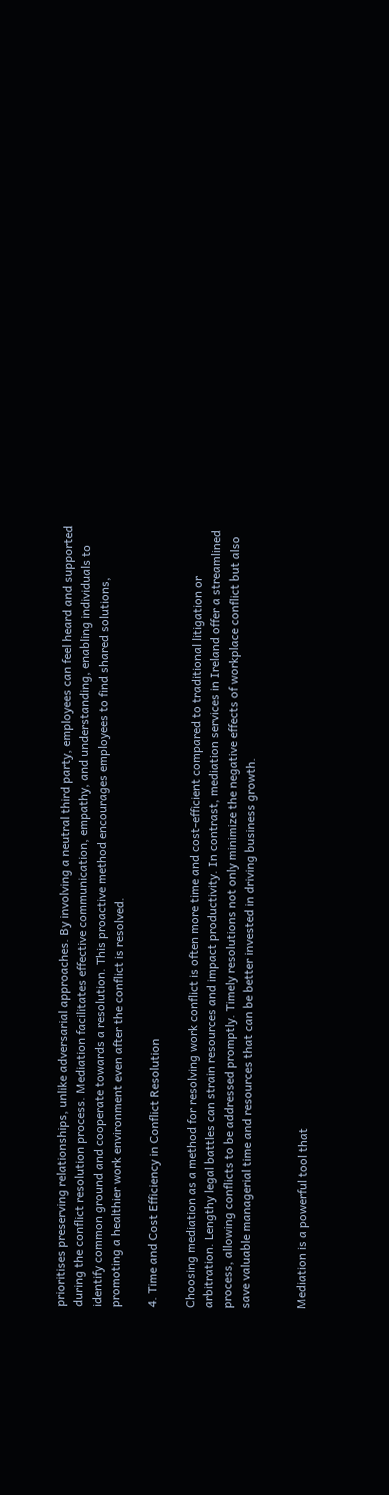prioritises preserving relationships, unlike adversarial approaches. By involving a neutral third party, employees can feel heard and supported during the conflict resolution process. Mediation facilitates effective communication, empathy, and understanding, enabling individuals to identify common ground and cooperate towards a resolution. This proactive method encourages employees to find shared solutions, promoting a healthier work environment even after the conflict is resolved.

4. Time and Cost Efficiency in Conflict Resolution

Choosing mediation as a method for resolving work conflict is often more time and cost-efficient compared to traditional litigation or arbitration. Lengthy legal battles can strain resources and impact productivity. In contrast, mediation services in Ireland offer a streamlined process, allowing conflicts to be addressed promptly. Timely resolutions not only minimize the negative effects of workplace conflict but also save valuable managerial time and resources that can be better invested in driving business growth.


Mediation is a powerful tool that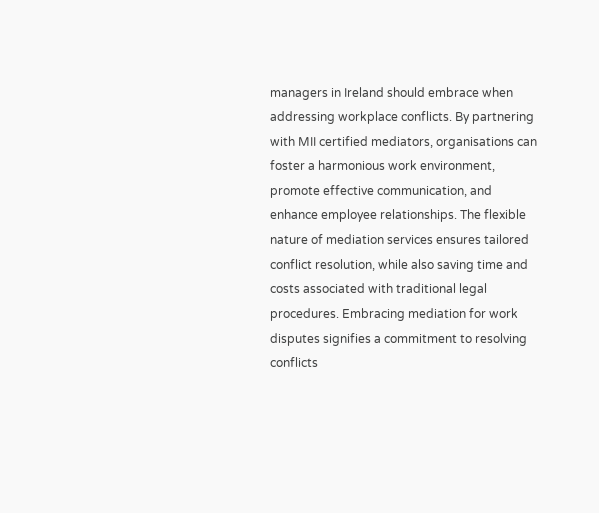managers in Ireland should embrace when addressing workplace conflicts. By partnering with MII certified mediators, organisations can foster a harmonious work environment, promote effective communication, and enhance employee relationships. The flexible nature of mediation services ensures tailored conflict resolution, while also saving time and costs associated with traditional legal procedures. Embracing mediation for work disputes signifies a commitment to resolving conflicts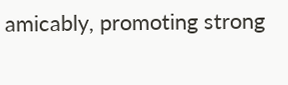amicably, promoting strong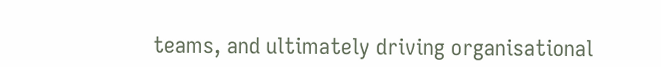teams, and ultimately driving organisational